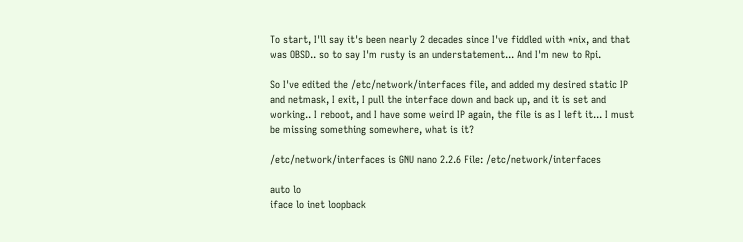To start, I'll say it's been nearly 2 decades since I've fiddled with *nix, and that was OBSD.. so to say I'm rusty is an understatement... And I'm new to Rpi.

So I've edited the /etc/network/interfaces file, and added my desired static IP and netmask, I exit, I pull the interface down and back up, and it is set and working.. I reboot, and I have some weird IP again, the file is as I left it... I must be missing something somewhere, what is it?

/etc/network/interfaces is GNU nano 2.2.6 File: /etc/network/interfaces

auto lo
iface lo inet loopback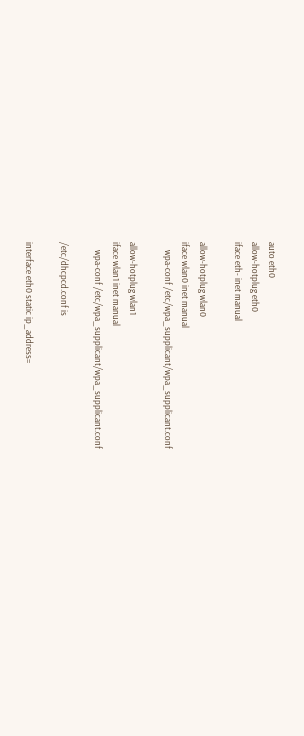auto eth0
allow-hotplug eth0
iface eth- inet manual

allow-hotplug wlan0
iface wlan0 inet manual
    wpa-conf /etc/wpa_supplicant/wpa_supplicant.conf

allow-hotplug wlan1
iface wlan1 inet manual
    wpa-conf /etc/wpa_supplicant/wpa_supplicant.conf

/etc/dhcpcd.conf is

interface eth0 static ip_address=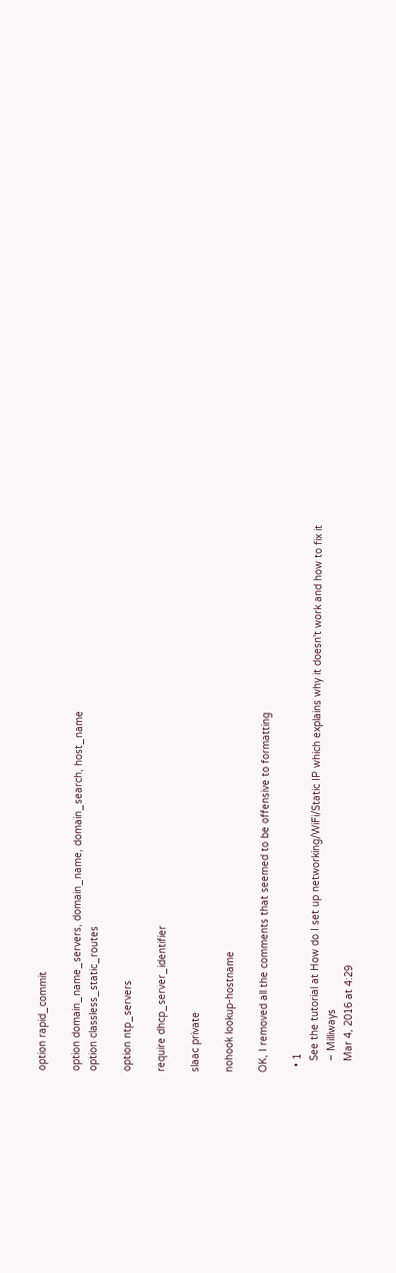option rapid_commit

option domain_name_servers, domain_name, domain_search, host_name
option classless_static_routes

option ntp_servers

require dhcp_server_identifier

slaac private

nohook lookup-hostname

OK, I removed all the comments that seemed to be offensive to formatting

  • 1
    See the tutorial at How do I set up networking/WiFi/Static IP which explains why it doesn't work and how to fix it
    – Milliways
    Mar 4, 2016 at 4:29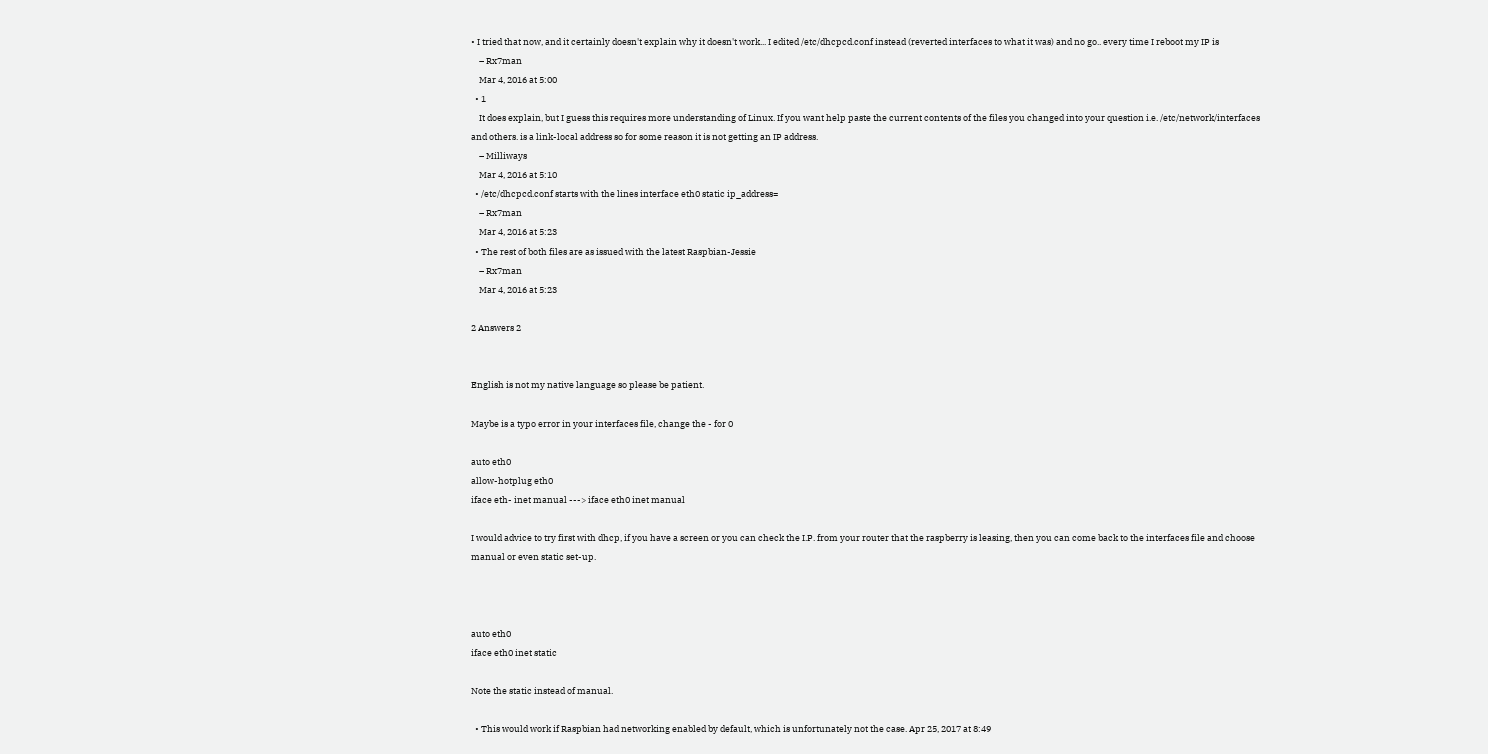• I tried that now, and it certainly doesn't explain why it doesn't work... I edited /etc/dhcpcd.conf instead (reverted interfaces to what it was) and no go.. every time I reboot my IP is
    – Rx7man
    Mar 4, 2016 at 5:00
  • 1
    It does explain, but I guess this requires more understanding of Linux. If you want help paste the current contents of the files you changed into your question i.e. /etc/network/interfaces and others. is a link-local address so for some reason it is not getting an IP address.
    – Milliways
    Mar 4, 2016 at 5:10
  • /etc/dhcpcd.conf starts with the lines interface eth0 static ip_address=
    – Rx7man
    Mar 4, 2016 at 5:23
  • The rest of both files are as issued with the latest Raspbian-Jessie
    – Rx7man
    Mar 4, 2016 at 5:23

2 Answers 2


English is not my native language so please be patient.

Maybe is a typo error in your interfaces file, change the - for 0

auto eth0
allow-hotplug eth0
iface eth- inet manual ---> iface eth0 inet manual

I would advice to try first with dhcp, if you have a screen or you can check the I.P. from your router that the raspberry is leasing, then you can come back to the interfaces file and choose manual or even static set-up.



auto eth0
iface eth0 inet static

Note the static instead of manual.

  • This would work if Raspbian had networking enabled by default, which is unfortunately not the case. Apr 25, 2017 at 8:49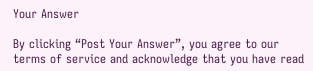Your Answer

By clicking “Post Your Answer”, you agree to our terms of service and acknowledge that you have read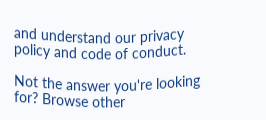and understand our privacy policy and code of conduct.

Not the answer you're looking for? Browse other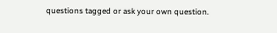questions tagged or ask your own question.